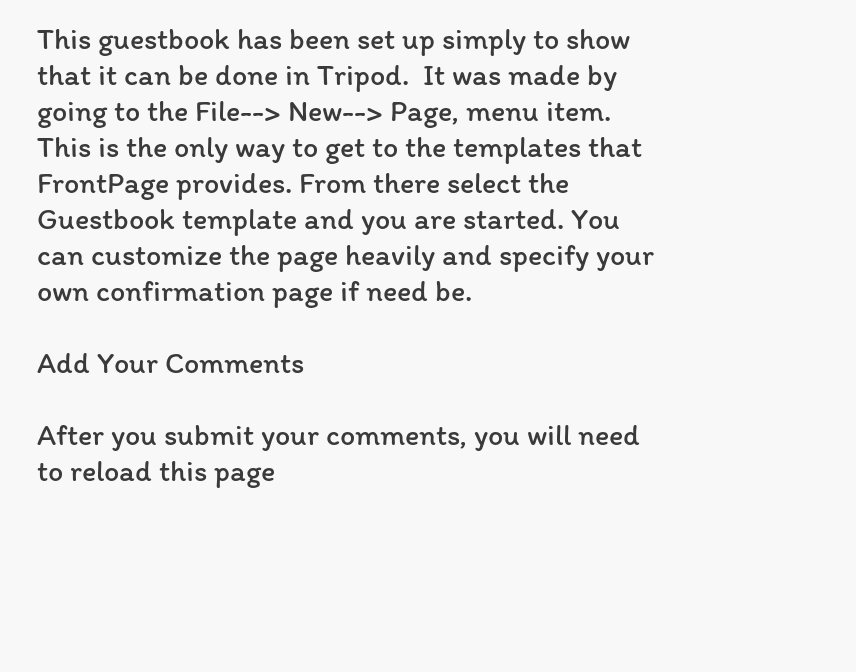This guestbook has been set up simply to show that it can be done in Tripod.  It was made by going to the File--> New--> Page, menu item. This is the only way to get to the templates that FrontPage provides. From there select the Guestbook template and you are started. You can customize the page heavily and specify your own confirmation page if need be.

Add Your Comments

After you submit your comments, you will need to reload this page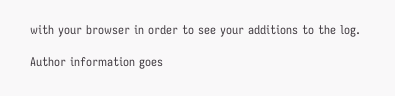with your browser in order to see your additions to the log.

Author information goes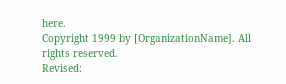here.
Copyright 1999 by [OrganizationName]. All rights reserved.
Revised: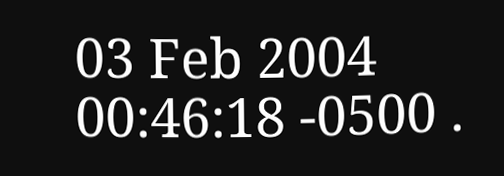03 Feb 2004 00:46:18 -0500 .